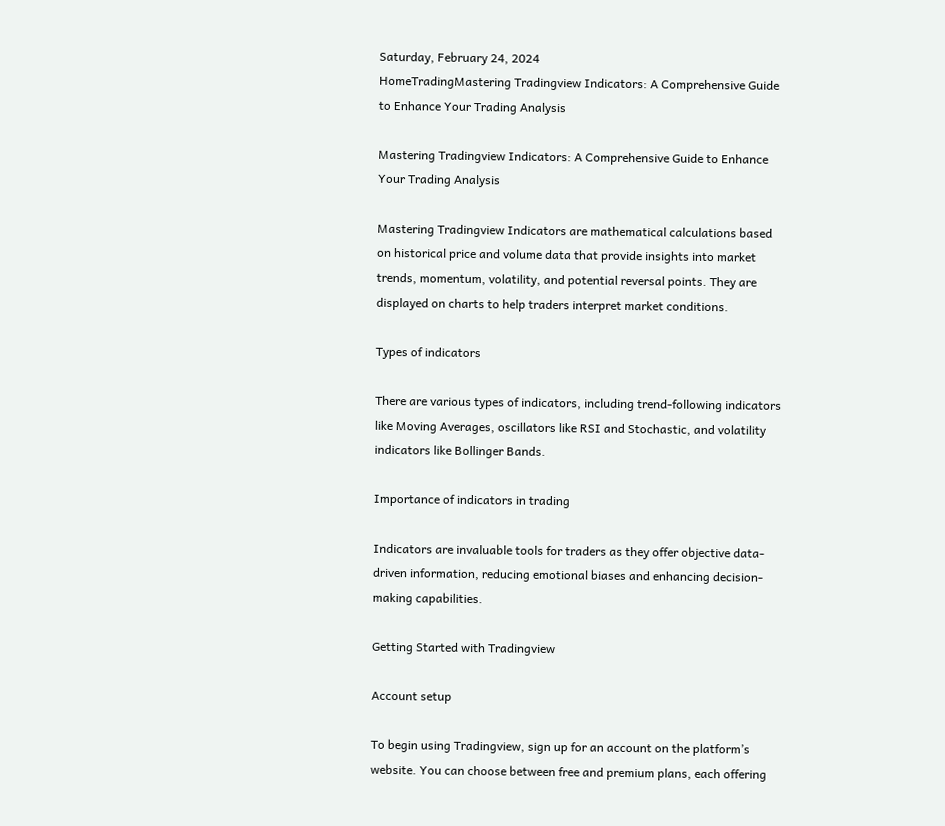Saturday, February 24, 2024
HomeTradingMastering Tradingview Indicators: A Comprehensive Guide to Enhance Your Trading Analysis

Mastering Tradingview Indicators: A Comprehensive Guide to Enhance Your Trading Analysis

Mastering Tradingview Indicators are mathematical calculations based on historical price and volume data that provide insights into market trends, momentum, volatility, and potential reversal points. They are displayed on charts to help traders interpret market conditions.

Types of indicators

There are various types of indicators, including trend-following indicators like Moving Averages, oscillators like RSI and Stochastic, and volatility indicators like Bollinger Bands.

Importance of indicators in trading

Indicators are invaluable tools for traders as they offer objective data-driven information, reducing emotional biases and enhancing decision-making capabilities.

Getting Started with Tradingview

Account setup

To begin using Tradingview, sign up for an account on the platform’s website. You can choose between free and premium plans, each offering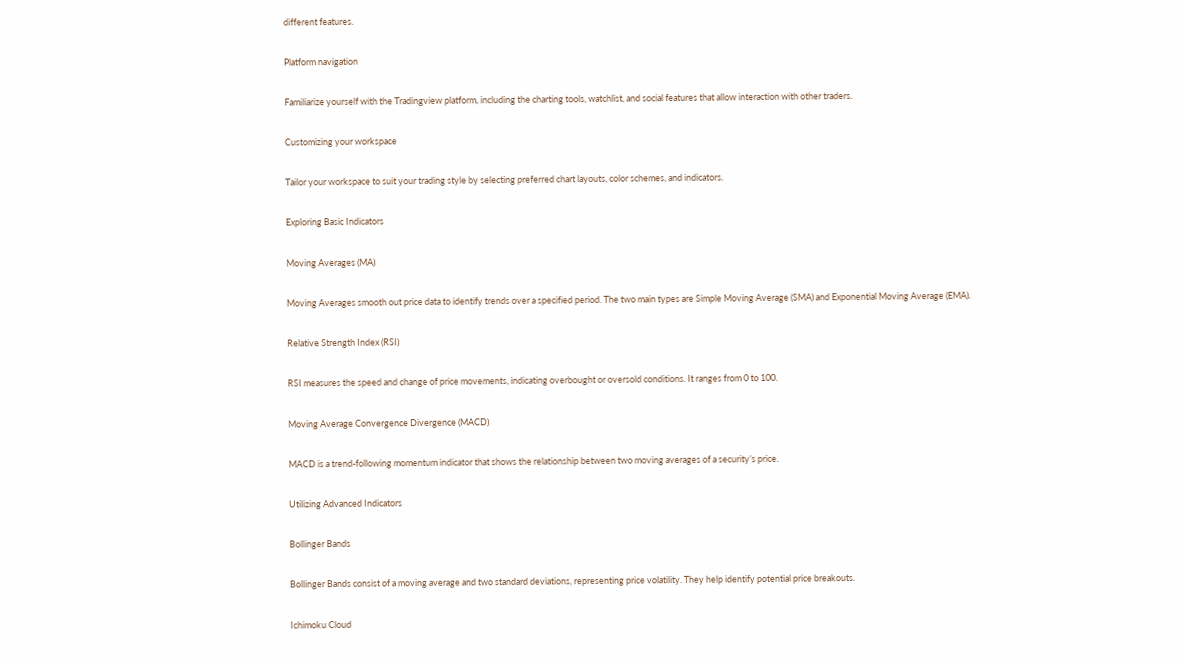different features.

Platform navigation

Familiarize yourself with the Tradingview platform, including the charting tools, watchlist, and social features that allow interaction with other traders.

Customizing your workspace

Tailor your workspace to suit your trading style by selecting preferred chart layouts, color schemes, and indicators.

Exploring Basic Indicators

Moving Averages (MA)

Moving Averages smooth out price data to identify trends over a specified period. The two main types are Simple Moving Average (SMA) and Exponential Moving Average (EMA).

Relative Strength Index (RSI)

RSI measures the speed and change of price movements, indicating overbought or oversold conditions. It ranges from 0 to 100.

Moving Average Convergence Divergence (MACD)

MACD is a trend-following momentum indicator that shows the relationship between two moving averages of a security’s price.

Utilizing Advanced Indicators

Bollinger Bands

Bollinger Bands consist of a moving average and two standard deviations, representing price volatility. They help identify potential price breakouts.

Ichimoku Cloud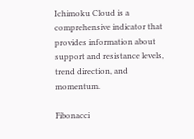Ichimoku Cloud is a comprehensive indicator that provides information about support and resistance levels, trend direction, and momentum.

Fibonacci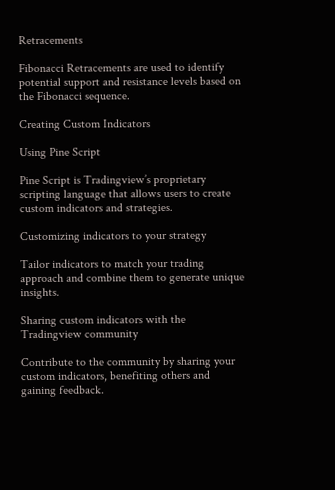Retracements

Fibonacci Retracements are used to identify potential support and resistance levels based on the Fibonacci sequence.

Creating Custom Indicators

Using Pine Script

Pine Script is Tradingview’s proprietary scripting language that allows users to create custom indicators and strategies.

Customizing indicators to your strategy

Tailor indicators to match your trading approach and combine them to generate unique insights.

Sharing custom indicators with the Tradingview community

Contribute to the community by sharing your custom indicators, benefiting others and gaining feedback.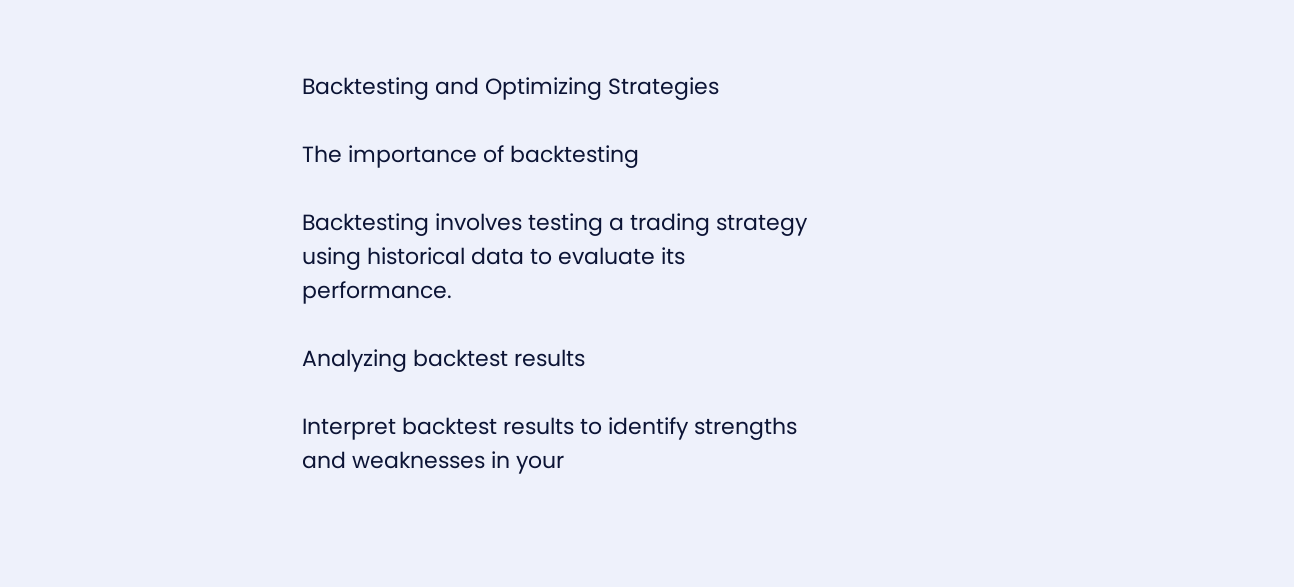Backtesting and Optimizing Strategies

The importance of backtesting

Backtesting involves testing a trading strategy using historical data to evaluate its performance.

Analyzing backtest results

Interpret backtest results to identify strengths and weaknesses in your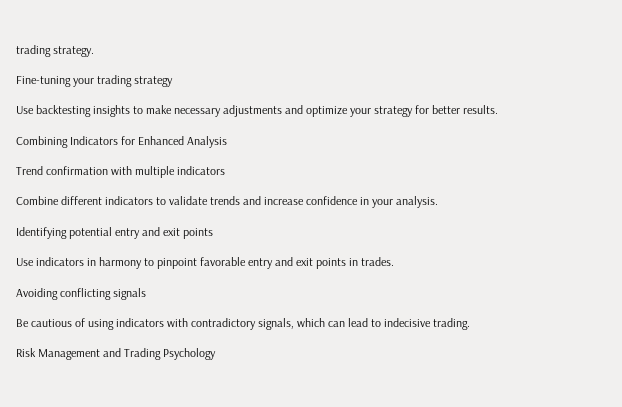trading strategy.

Fine-tuning your trading strategy

Use backtesting insights to make necessary adjustments and optimize your strategy for better results.

Combining Indicators for Enhanced Analysis

Trend confirmation with multiple indicators

Combine different indicators to validate trends and increase confidence in your analysis.

Identifying potential entry and exit points

Use indicators in harmony to pinpoint favorable entry and exit points in trades.

Avoiding conflicting signals

Be cautious of using indicators with contradictory signals, which can lead to indecisive trading.

Risk Management and Trading Psychology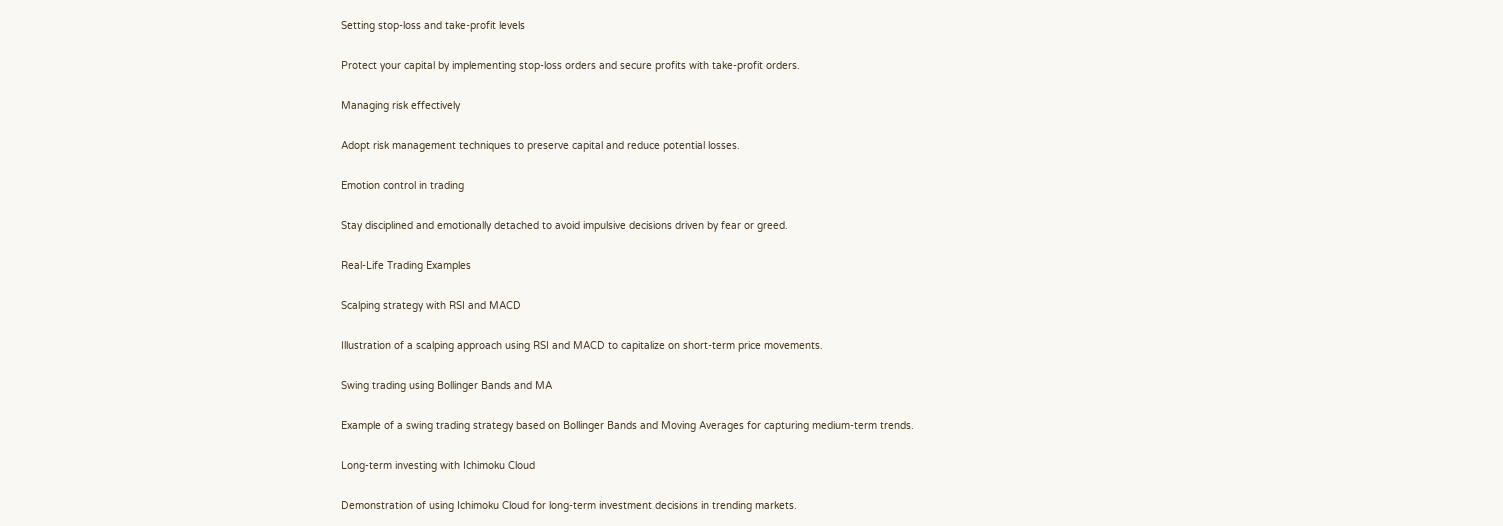Setting stop-loss and take-profit levels

Protect your capital by implementing stop-loss orders and secure profits with take-profit orders.

Managing risk effectively

Adopt risk management techniques to preserve capital and reduce potential losses.

Emotion control in trading

Stay disciplined and emotionally detached to avoid impulsive decisions driven by fear or greed.

Real-Life Trading Examples

Scalping strategy with RSI and MACD

Illustration of a scalping approach using RSI and MACD to capitalize on short-term price movements.

Swing trading using Bollinger Bands and MA

Example of a swing trading strategy based on Bollinger Bands and Moving Averages for capturing medium-term trends.

Long-term investing with Ichimoku Cloud

Demonstration of using Ichimoku Cloud for long-term investment decisions in trending markets.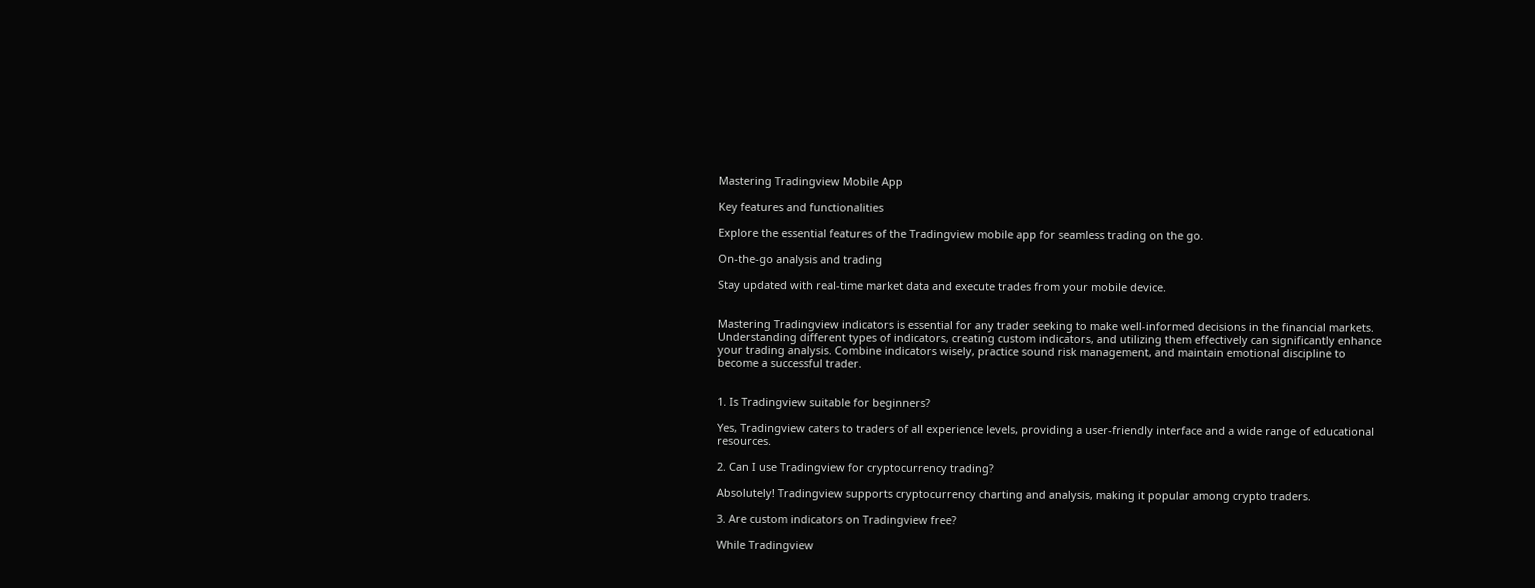Mastering Tradingview Mobile App

Key features and functionalities

Explore the essential features of the Tradingview mobile app for seamless trading on the go.

On-the-go analysis and trading

Stay updated with real-time market data and execute trades from your mobile device.


Mastering Tradingview indicators is essential for any trader seeking to make well-informed decisions in the financial markets. Understanding different types of indicators, creating custom indicators, and utilizing them effectively can significantly enhance your trading analysis. Combine indicators wisely, practice sound risk management, and maintain emotional discipline to become a successful trader.


1. Is Tradingview suitable for beginners?

Yes, Tradingview caters to traders of all experience levels, providing a user-friendly interface and a wide range of educational resources.

2. Can I use Tradingview for cryptocurrency trading?

Absolutely! Tradingview supports cryptocurrency charting and analysis, making it popular among crypto traders.

3. Are custom indicators on Tradingview free?

While Tradingview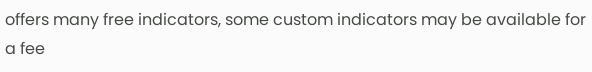offers many free indicators, some custom indicators may be available for a fee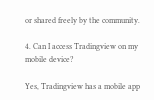or shared freely by the community.

4. Can I access Tradingview on my mobile device?

Yes, Tradingview has a mobile app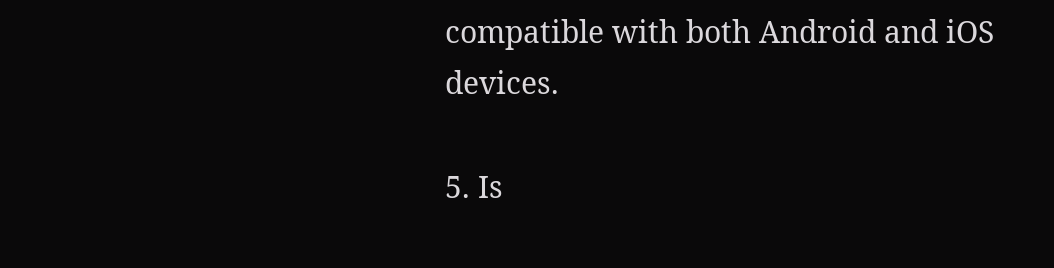compatible with both Android and iOS devices.

5. Is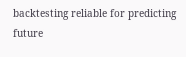backtesting reliable for predicting future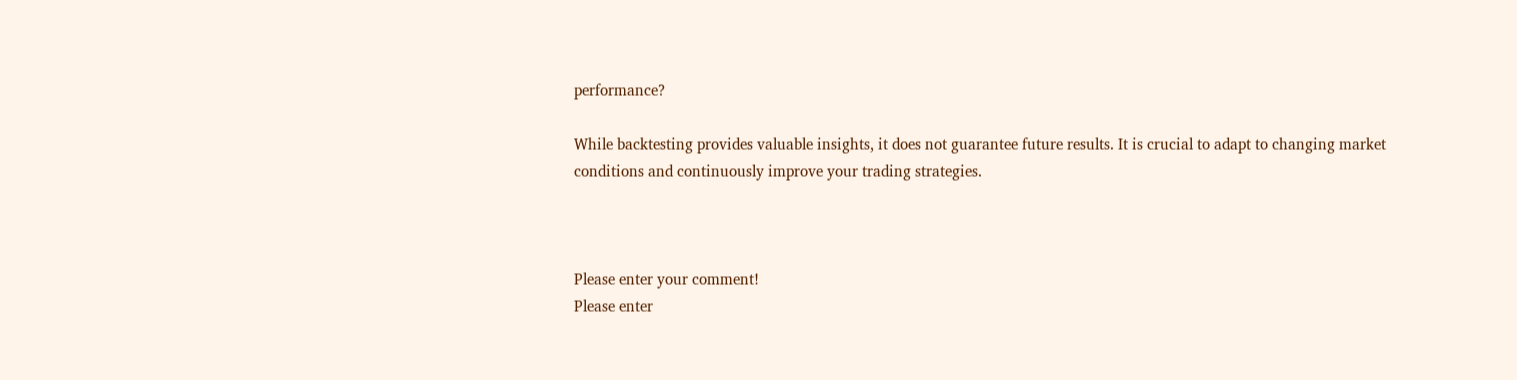performance?

While backtesting provides valuable insights, it does not guarantee future results. It is crucial to adapt to changing market conditions and continuously improve your trading strategies.



Please enter your comment!
Please enter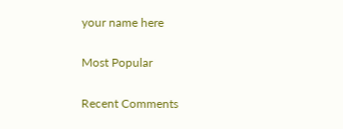your name here

Most Popular

Recent Comments